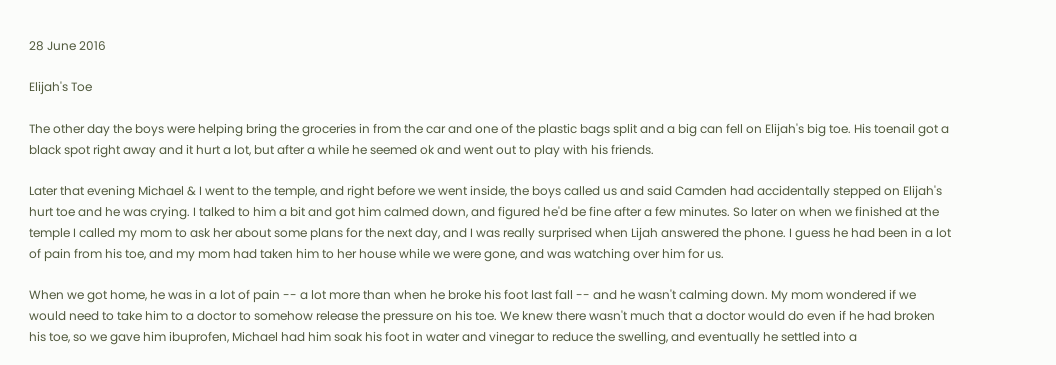28 June 2016

Elijah's Toe

The other day the boys were helping bring the groceries in from the car and one of the plastic bags split and a big can fell on Elijah's big toe. His toenail got a black spot right away and it hurt a lot, but after a while he seemed ok and went out to play with his friends.

Later that evening Michael & I went to the temple, and right before we went inside, the boys called us and said Camden had accidentally stepped on Elijah's hurt toe and he was crying. I talked to him a bit and got him calmed down, and figured he'd be fine after a few minutes. So later on when we finished at the temple I called my mom to ask her about some plans for the next day, and I was really surprised when Lijah answered the phone. I guess he had been in a lot of pain from his toe, and my mom had taken him to her house while we were gone, and was watching over him for us.

When we got home, he was in a lot of pain -- a lot more than when he broke his foot last fall -- and he wasn't calming down. My mom wondered if we would need to take him to a doctor to somehow release the pressure on his toe. We knew there wasn't much that a doctor would do even if he had broken his toe, so we gave him ibuprofen, Michael had him soak his foot in water and vinegar to reduce the swelling, and eventually he settled into a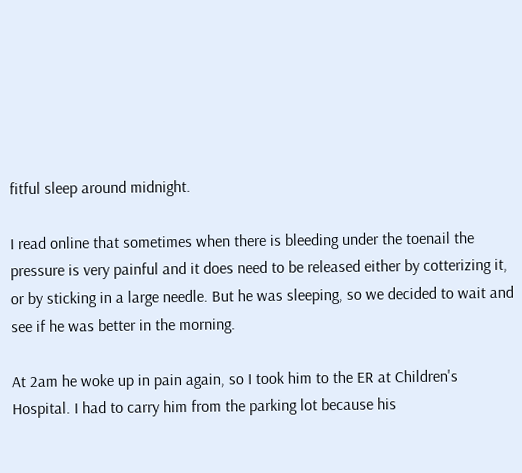fitful sleep around midnight.

I read online that sometimes when there is bleeding under the toenail the pressure is very painful and it does need to be released either by cotterizing it, or by sticking in a large needle. But he was sleeping, so we decided to wait and see if he was better in the morning.

At 2am he woke up in pain again, so I took him to the ER at Children's Hospital. I had to carry him from the parking lot because his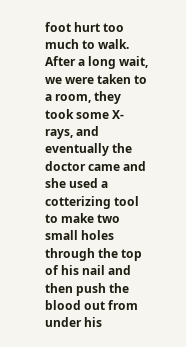foot hurt too much to walk. After a long wait, we were taken to a room, they took some X-rays, and eventually the doctor came and she used a cotterizing tool to make two small holes through the top of his nail and then push the blood out from under his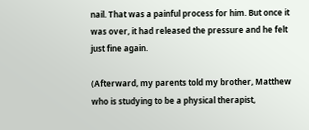nail. That was a painful process for him. But once it was over, it had released the pressure and he felt just fine again.

(Afterward, my parents told my brother, Matthew who is studying to be a physical therapist,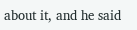about it, and he said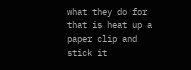what they do for that is heat up a paper clip and stick it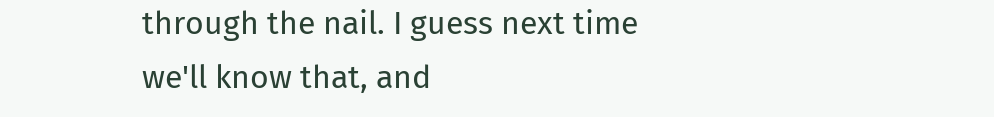through the nail. I guess next time we'll know that, and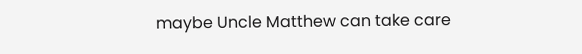maybe Uncle Matthew can take care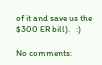of it and save us the $300 ER bill).   :)

No comments: